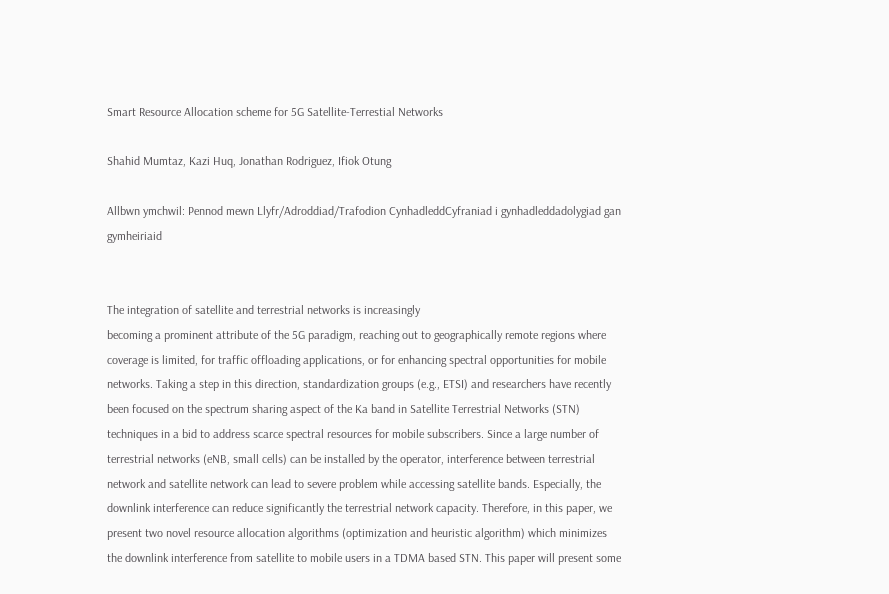Smart Resource Allocation scheme for 5G Satellite-Terrestial Networks

Shahid Mumtaz, Kazi Huq, Jonathan Rodriguez, Ifiok Otung

Allbwn ymchwil: Pennod mewn Llyfr/Adroddiad/Trafodion CynhadleddCyfraniad i gynhadleddadolygiad gan gymheiriaid


The integration of satellite and terrestrial networks is increasingly
becoming a prominent attribute of the 5G paradigm, reaching out to geographically remote regions where coverage is limited, for traffic offloading applications, or for enhancing spectral opportunities for mobile networks. Taking a step in this direction, standardization groups (e.g., ETSI) and researchers have recently been focused on the spectrum sharing aspect of the Ka band in Satellite Terrestrial Networks (STN) techniques in a bid to address scarce spectral resources for mobile subscribers. Since a large number of terrestrial networks (eNB, small cells) can be installed by the operator, interference between terrestrial network and satellite network can lead to severe problem while accessing satellite bands. Especially, the downlink interference can reduce significantly the terrestrial network capacity. Therefore, in this paper, we present two novel resource allocation algorithms (optimization and heuristic algorithm) which minimizes the downlink interference from satellite to mobile users in a TDMA based STN. This paper will present some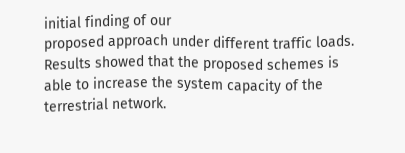initial finding of our
proposed approach under different traffic loads. Results showed that the proposed schemes is able to increase the system capacity of the terrestrial network.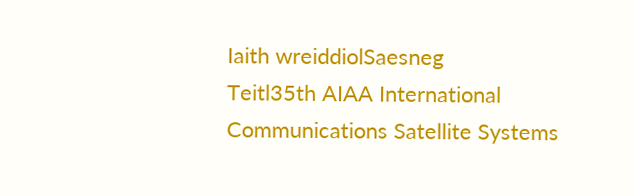Iaith wreiddiolSaesneg
Teitl35th AIAA International Communications Satellite Systems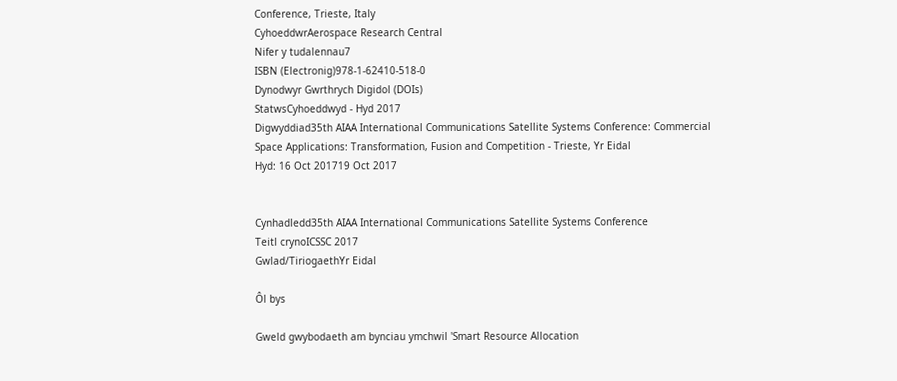Conference, Trieste, Italy
CyhoeddwrAerospace Research Central
Nifer y tudalennau7
ISBN (Electronig)978-1-62410-518-0
Dynodwyr Gwrthrych Digidol (DOIs)
StatwsCyhoeddwyd - Hyd 2017
Digwyddiad35th AIAA International Communications Satellite Systems Conference: Commercial Space Applications: Transformation, Fusion and Competition - Trieste, Yr Eidal
Hyd: 16 Oct 201719 Oct 2017


Cynhadledd35th AIAA International Communications Satellite Systems Conference
Teitl crynoICSSC 2017
Gwlad/TiriogaethYr Eidal

Ôl bys

Gweld gwybodaeth am bynciau ymchwil 'Smart Resource Allocation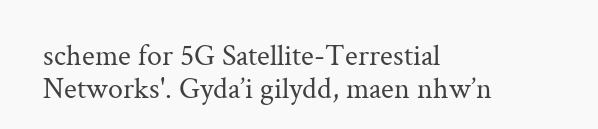scheme for 5G Satellite-Terrestial Networks'. Gyda’i gilydd, maen nhw’n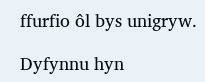ffurfio ôl bys unigryw.

Dyfynnu hyn